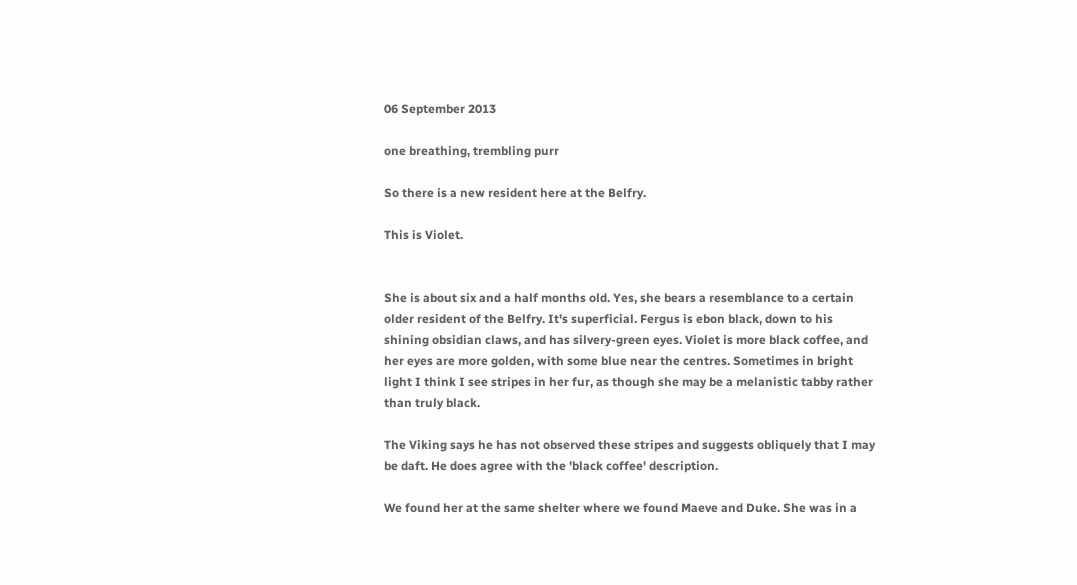06 September 2013

one breathing, trembling purr

So there is a new resident here at the Belfry.

This is Violet.


She is about six and a half months old. Yes, she bears a resemblance to a certain older resident of the Belfry. It's superficial. Fergus is ebon black, down to his shining obsidian claws, and has silvery-green eyes. Violet is more black coffee, and her eyes are more golden, with some blue near the centres. Sometimes in bright light I think I see stripes in her fur, as though she may be a melanistic tabby rather than truly black.

The Viking says he has not observed these stripes and suggests obliquely that I may be daft. He does agree with the 'black coffee' description.

We found her at the same shelter where we found Maeve and Duke. She was in a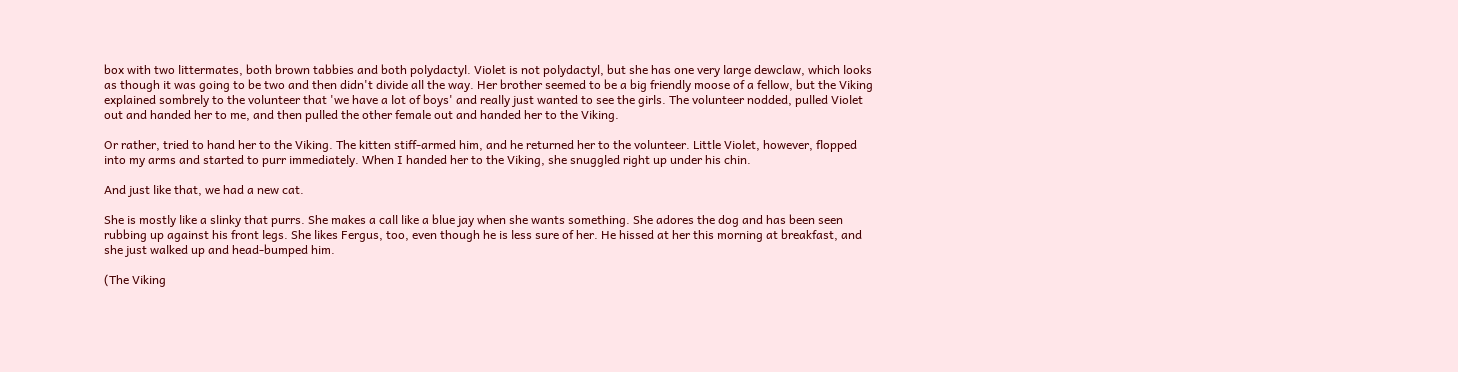box with two littermates, both brown tabbies and both polydactyl. Violet is not polydactyl, but she has one very large dewclaw, which looks as though it was going to be two and then didn't divide all the way. Her brother seemed to be a big friendly moose of a fellow, but the Viking explained sombrely to the volunteer that 'we have a lot of boys' and really just wanted to see the girls. The volunteer nodded, pulled Violet out and handed her to me, and then pulled the other female out and handed her to the Viking.

Or rather, tried to hand her to the Viking. The kitten stiff-armed him, and he returned her to the volunteer. Little Violet, however, flopped into my arms and started to purr immediately. When I handed her to the Viking, she snuggled right up under his chin.

And just like that, we had a new cat.

She is mostly like a slinky that purrs. She makes a call like a blue jay when she wants something. She adores the dog and has been seen rubbing up against his front legs. She likes Fergus, too, even though he is less sure of her. He hissed at her this morning at breakfast, and she just walked up and head-bumped him.

(The Viking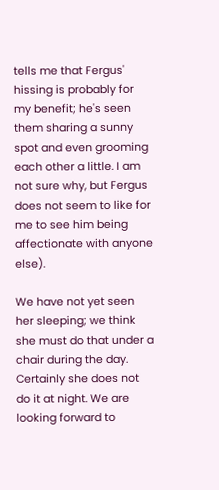tells me that Fergus' hissing is probably for my benefit; he's seen them sharing a sunny spot and even grooming each other a little. I am not sure why, but Fergus does not seem to like for me to see him being affectionate with anyone else).

We have not yet seen her sleeping; we think she must do that under a chair during the day. Certainly she does not do it at night. We are looking forward to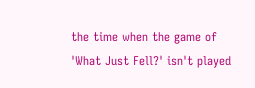the time when the game of 'What Just Fell?' isn't played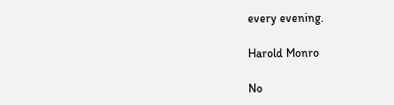every evening.

Harold Monro

No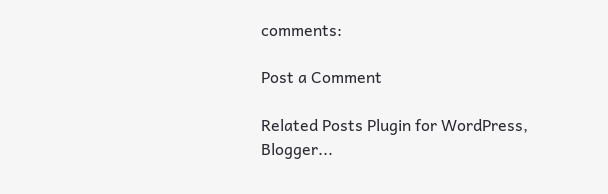comments:

Post a Comment

Related Posts Plugin for WordPress, Blogger...